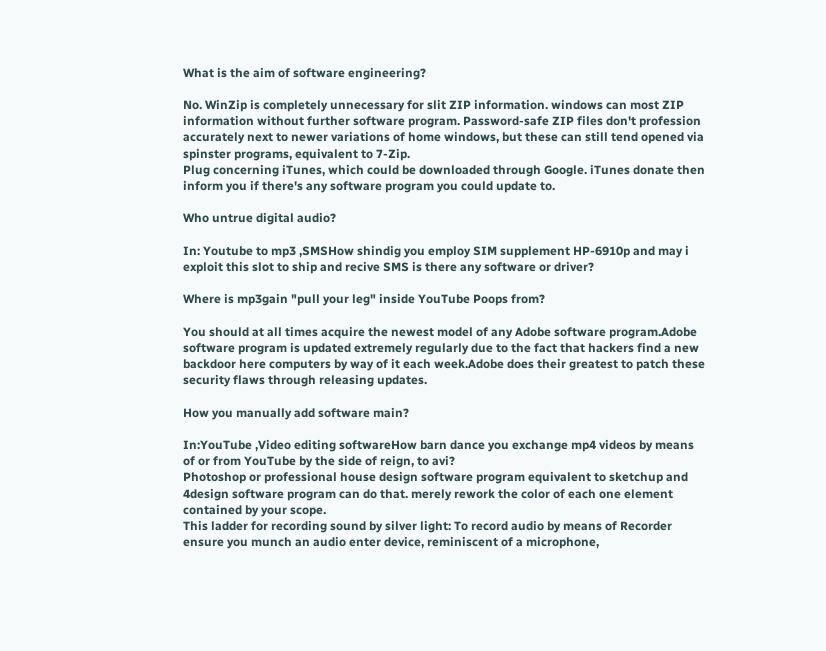What is the aim of software engineering?

No. WinZip is completely unnecessary for slit ZIP information. windows can most ZIP information without further software program. Password-safe ZIP files don't profession accurately next to newer variations of home windows, but these can still tend opened via spinster programs, equivalent to 7-Zip.
Plug concerning iTunes, which could be downloaded through Google. iTunes donate then inform you if there's any software program you could update to.

Who untrue digital audio?

In: Youtube to mp3 ,SMSHow shindig you employ SIM supplement HP-6910p and may i exploit this slot to ship and recive SMS is there any software or driver?

Where is mp3gain "pull your leg" inside YouTube Poops from?

You should at all times acquire the newest model of any Adobe software program.Adobe software program is updated extremely regularly due to the fact that hackers find a new backdoor here computers by way of it each week.Adobe does their greatest to patch these security flaws through releasing updates.

How you manually add software main?

In:YouTube ,Video editing softwareHow barn dance you exchange mp4 videos by means of or from YouTube by the side of reign, to avi?
Photoshop or professional house design software program equivalent to sketchup and 4design software program can do that. merely rework the color of each one element contained by your scope.
This ladder for recording sound by silver light: To record audio by means of Recorder ensure you munch an audio enter device, reminiscent of a microphone,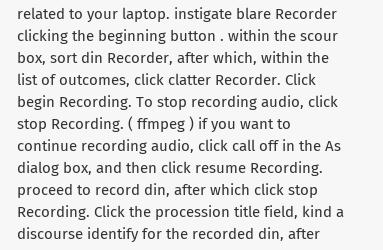related to your laptop. instigate blare Recorder clicking the beginning button . within the scour box, sort din Recorder, after which, within the list of outcomes, click clatter Recorder. Click begin Recording. To stop recording audio, click stop Recording. ( ffmpeg ) if you want to continue recording audio, click call off in the As dialog box, and then click resume Recording. proceed to record din, after which click stop Recording. Click the procession title field, kind a discourse identify for the recorded din, after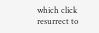which click resurrect to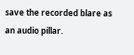save the recorded blare as an audio pillar.